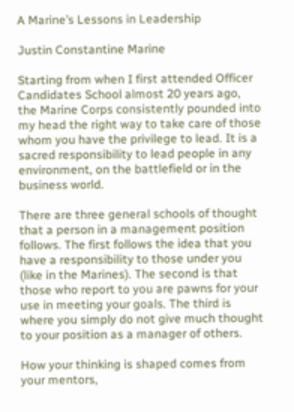A Marine’s Lessons in Leadership

Justin Constantine Marine

Starting from when I first attended Officer Candidates School almost 20 years ago, the Marine Corps consistently pounded into my head the right way to take care of those whom you have the privilege to lead. It is a sacred responsibility to lead people in any environment, on the battlefield or in the business world.

There are three general schools of thought that a person in a management position follows. The first follows the idea that you have a responsibility to those under you (like in the Marines). The second is that those who report to you are pawns for your use in meeting your goals. The third is where you simply do not give much thought to your position as a manager of others.

How your thinking is shaped comes from your mentors,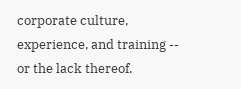corporate culture, experience, and training -- or the lack thereof.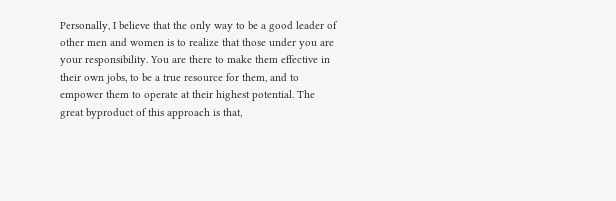Personally, I believe that the only way to be a good leader of other men and women is to realize that those under you are your responsibility. You are there to make them effective in their own jobs, to be a true resource for them, and to empower them to operate at their highest potential. The great byproduct of this approach is that,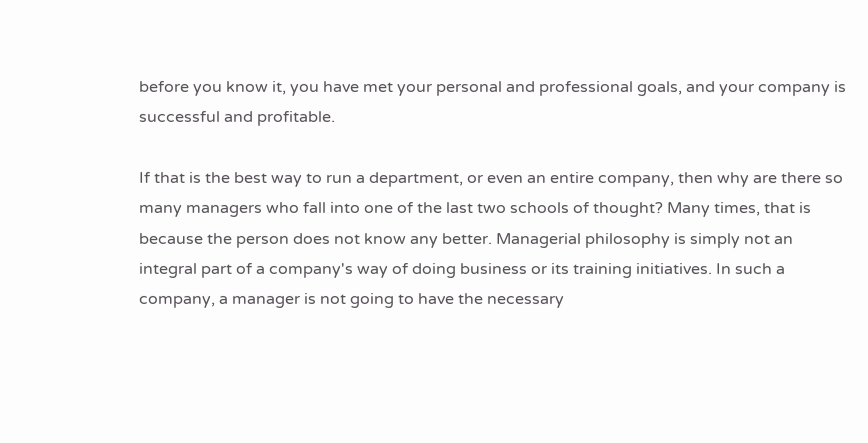before you know it, you have met your personal and professional goals, and your company is successful and profitable.

If that is the best way to run a department, or even an entire company, then why are there so many managers who fall into one of the last two schools of thought? Many times, that is because the person does not know any better. Managerial philosophy is simply not an integral part of a company's way of doing business or its training initiatives. In such a company, a manager is not going to have the necessary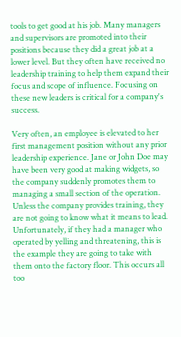tools to get good at his job. Many managers and supervisors are promoted into their positions because they did a great job at a lower level. But they often have received no leadership training to help them expand their focus and scope of influence. Focusing on these new leaders is critical for a company's success.

Very often, an employee is elevated to her first management position without any prior leadership experience. Jane or John Doe may have been very good at making widgets, so the company suddenly promotes them to managing a small section of the operation. Unless the company provides training, they are not going to know what it means to lead. Unfortunately, if they had a manager who operated by yelling and threatening, this is the example they are going to take with them onto the factory floor. This occurs all too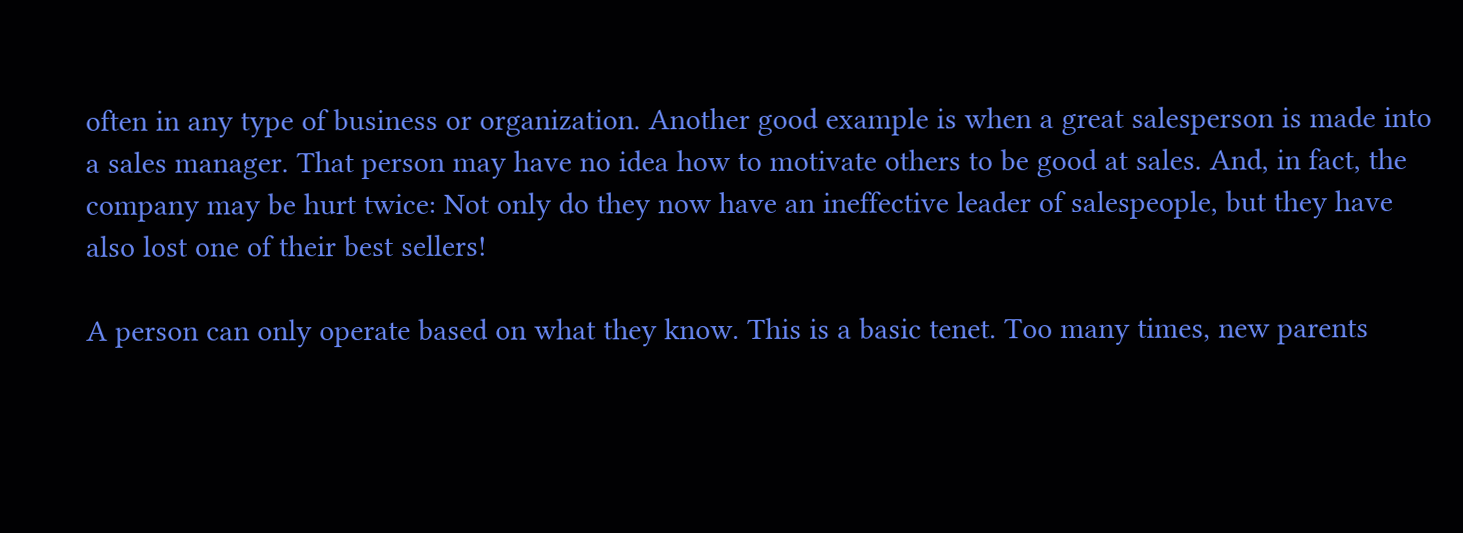often in any type of business or organization. Another good example is when a great salesperson is made into a sales manager. That person may have no idea how to motivate others to be good at sales. And, in fact, the company may be hurt twice: Not only do they now have an ineffective leader of salespeople, but they have also lost one of their best sellers!

A person can only operate based on what they know. This is a basic tenet. Too many times, new parents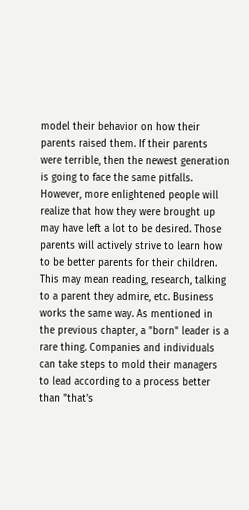model their behavior on how their parents raised them. If their parents were terrible, then the newest generation is going to face the same pitfalls. However, more enlightened people will realize that how they were brought up may have left a lot to be desired. Those parents will actively strive to learn how to be better parents for their children. This may mean reading, research, talking to a parent they admire, etc. Business works the same way. As mentioned in the previous chapter, a "born" leader is a rare thing. Companies and individuals can take steps to mold their managers to lead according to a process better than "that's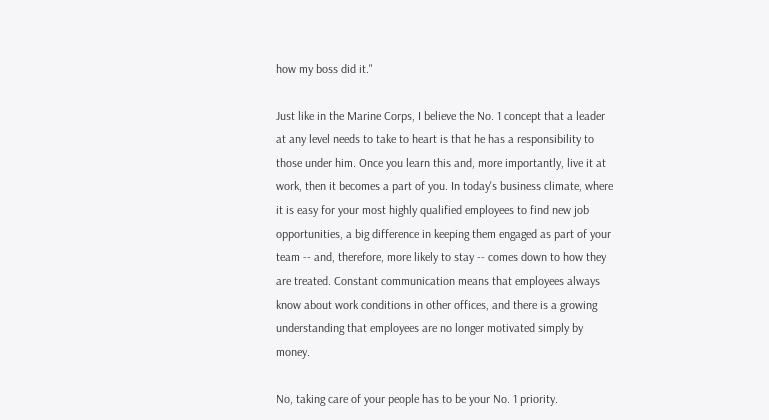how my boss did it."

Just like in the Marine Corps, I believe the No. 1 concept that a leader at any level needs to take to heart is that he has a responsibility to those under him. Once you learn this and, more importantly, live it at work, then it becomes a part of you. In today's business climate, where it is easy for your most highly qualified employees to find new job opportunities, a big difference in keeping them engaged as part of your team -- and, therefore, more likely to stay -- comes down to how they are treated. Constant communication means that employees always know about work conditions in other offices, and there is a growing understanding that employees are no longer motivated simply by money.

No, taking care of your people has to be your No. 1 priority.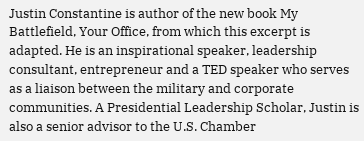Justin Constantine is author of the new book My Battlefield, Your Office, from which this excerpt is adapted. He is an inspirational speaker, leadership consultant, entrepreneur and a TED speaker who serves as a liaison between the military and corporate communities. A Presidential Leadership Scholar, Justin is also a senior advisor to the U.S. Chamber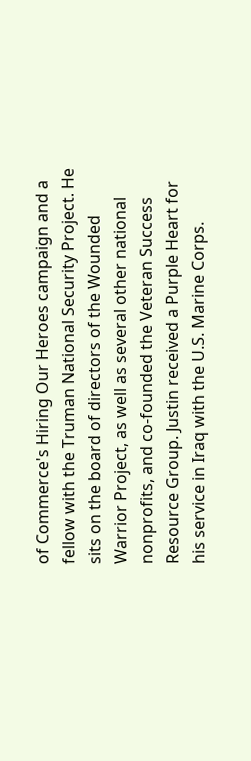of Commerce's Hiring Our Heroes campaign and a fellow with the Truman National Security Project. He sits on the board of directors of the Wounded Warrior Project, as well as several other national nonprofits, and co-founded the Veteran Success Resource Group. Justin received a Purple Heart for his service in Iraq with the U.S. Marine Corps.